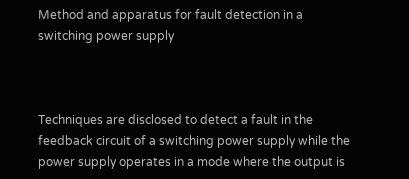Method and apparatus for fault detection in a switching power supply



Techniques are disclosed to detect a fault in the feedback circuit of a switching power supply while the power supply operates in a mode where the output is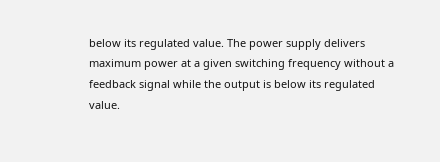below its regulated value. The power supply delivers maximum power at a given switching frequency without a feedback signal while the output is below its regulated value.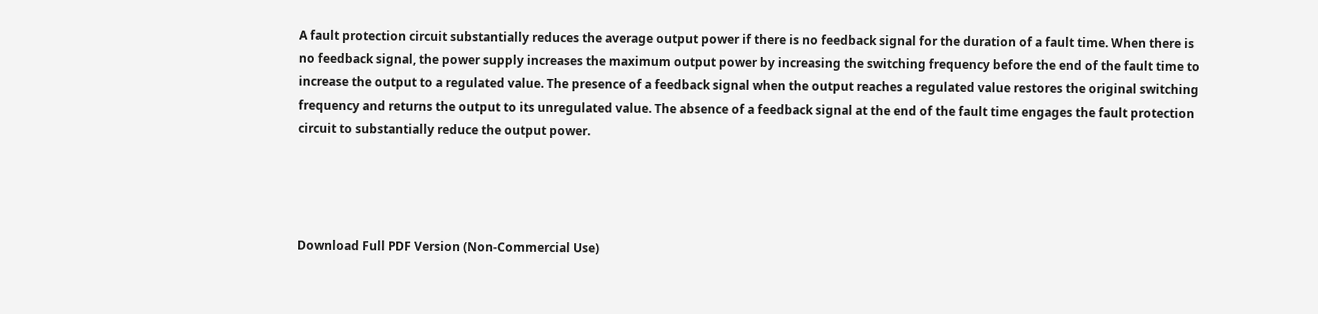A fault protection circuit substantially reduces the average output power if there is no feedback signal for the duration of a fault time. When there is no feedback signal, the power supply increases the maximum output power by increasing the switching frequency before the end of the fault time to increase the output to a regulated value. The presence of a feedback signal when the output reaches a regulated value restores the original switching frequency and returns the output to its unregulated value. The absence of a feedback signal at the end of the fault time engages the fault protection circuit to substantially reduce the output power.




Download Full PDF Version (Non-Commercial Use)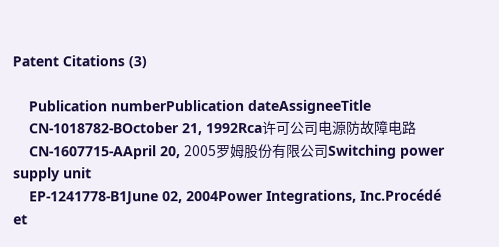Patent Citations (3)

    Publication numberPublication dateAssigneeTitle
    CN-1018782-BOctober 21, 1992Rca许可公司电源防故障电路
    CN-1607715-AApril 20, 2005罗姆股份有限公司Switching power supply unit
    EP-1241778-B1June 02, 2004Power Integrations, Inc.Procédé et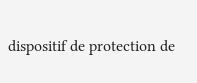dispositif de protection de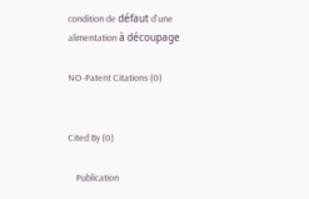condition de défaut d'une alimentation à découpage

NO-Patent Citations (0)


Cited By (0)

    Publication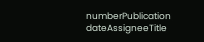numberPublication dateAssigneeTitle